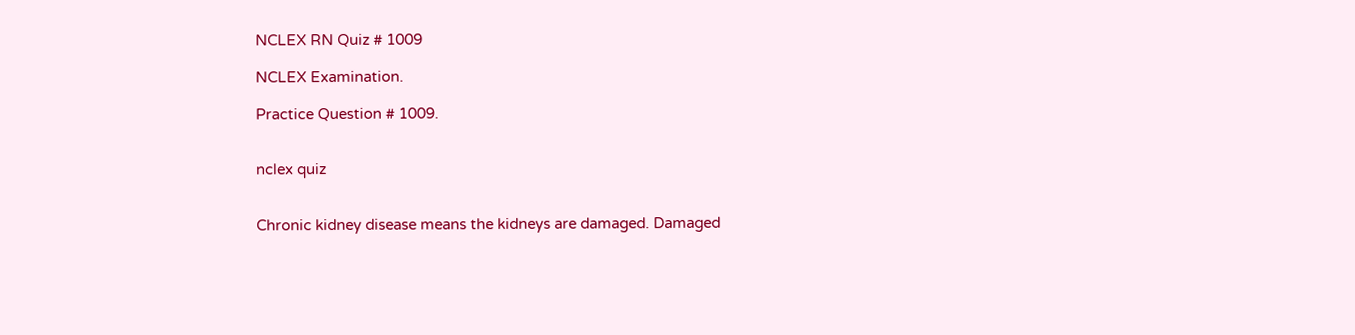NCLEX RN Quiz # 1009

NCLEX Examination.

Practice Question # 1009.


nclex quiz


Chronic kidney disease means the kidneys are damaged. Damaged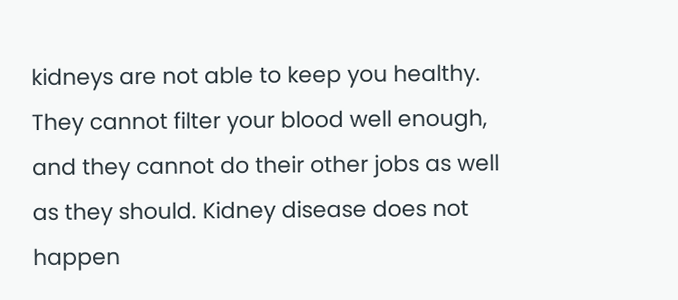kidneys are not able to keep you healthy. They cannot filter your blood well enough, and they cannot do their other jobs as well as they should. Kidney disease does not happen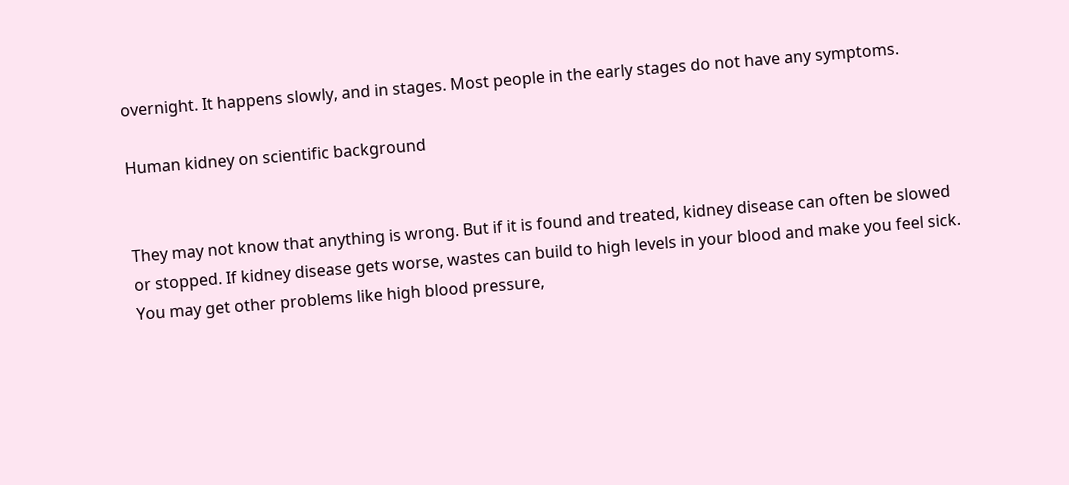overnight. It happens slowly, and in stages. Most people in the early stages do not have any symptoms.

Human kidney on scientific background


They may not know that anything is wrong. But if it is found and treated, kidney disease can often be slowed or stopped. If kidney disease gets worse, wastes can build to high levels in your blood and make you feel sick. You may get other problems like high blood pressure,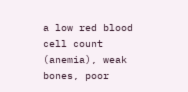a low red blood cell count (anemia), weak bones, poor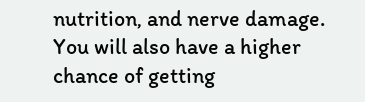nutrition, and nerve damage. You will also have a higher chance of getting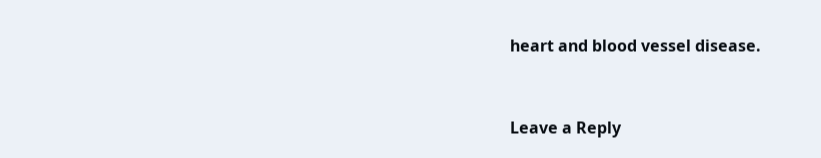heart and blood vessel disease.


Leave a Reply